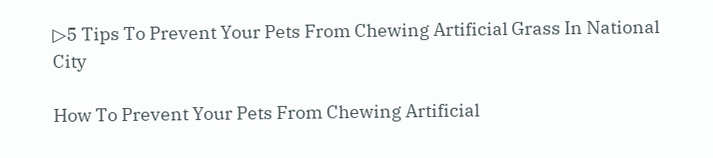▷5 Tips To Prevent Your Pets From Chewing Artificial Grass In National City

How To Prevent Your Pets From Chewing Artificial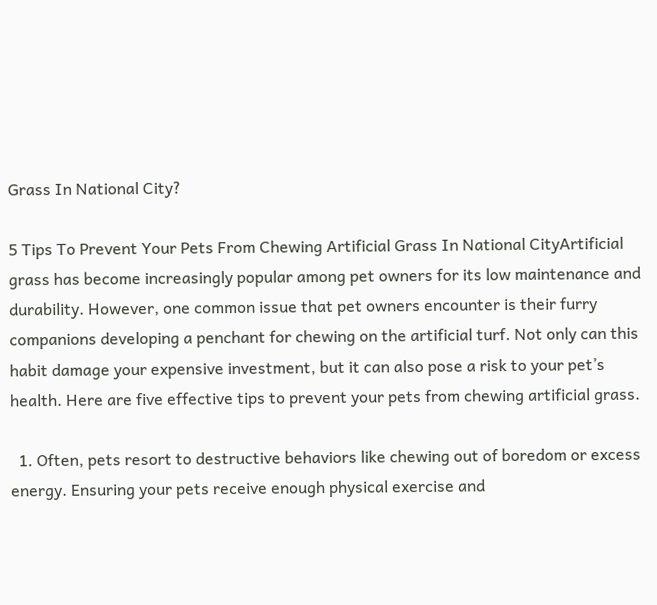Grass In National City?

5 Tips To Prevent Your Pets From Chewing Artificial Grass In National CityArtificial grass has become increasingly popular among pet owners for its low maintenance and durability. However, one common issue that pet owners encounter is their furry companions developing a penchant for chewing on the artificial turf. Not only can this habit damage your expensive investment, but it can also pose a risk to your pet’s health. Here are five effective tips to prevent your pets from chewing artificial grass.

  1. Often, pets resort to destructive behaviors like chewing out of boredom or excess energy. Ensuring your pets receive enough physical exercise and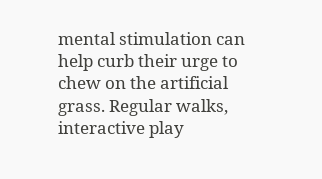mental stimulation can help curb their urge to chew on the artificial grass. Regular walks, interactive play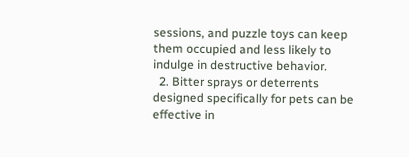sessions, and puzzle toys can keep them occupied and less likely to indulge in destructive behavior.
  2. Bitter sprays or deterrents designed specifically for pets can be effective in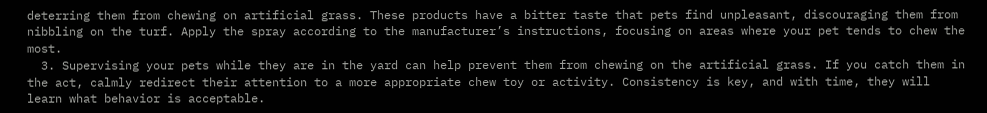deterring them from chewing on artificial grass. These products have a bitter taste that pets find unpleasant, discouraging them from nibbling on the turf. Apply the spray according to the manufacturer’s instructions, focusing on areas where your pet tends to chew the most.
  3. Supervising your pets while they are in the yard can help prevent them from chewing on the artificial grass. If you catch them in the act, calmly redirect their attention to a more appropriate chew toy or activity. Consistency is key, and with time, they will learn what behavior is acceptable.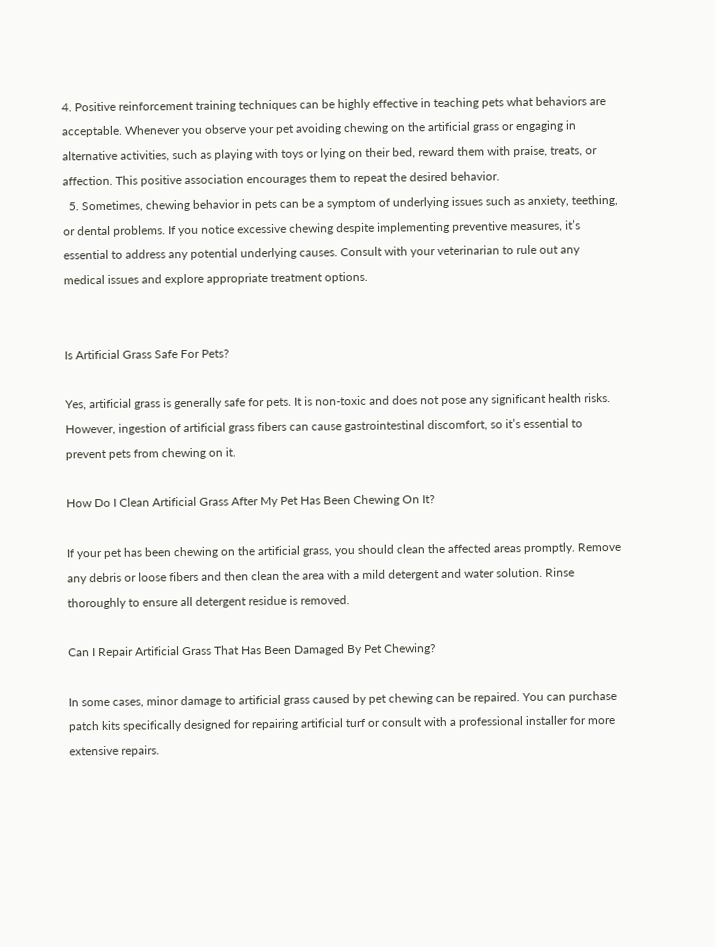4. Positive reinforcement training techniques can be highly effective in teaching pets what behaviors are acceptable. Whenever you observe your pet avoiding chewing on the artificial grass or engaging in alternative activities, such as playing with toys or lying on their bed, reward them with praise, treats, or affection. This positive association encourages them to repeat the desired behavior.
  5. Sometimes, chewing behavior in pets can be a symptom of underlying issues such as anxiety, teething, or dental problems. If you notice excessive chewing despite implementing preventive measures, it’s essential to address any potential underlying causes. Consult with your veterinarian to rule out any medical issues and explore appropriate treatment options.


Is Artificial Grass Safe For Pets?

Yes, artificial grass is generally safe for pets. It is non-toxic and does not pose any significant health risks. However, ingestion of artificial grass fibers can cause gastrointestinal discomfort, so it’s essential to prevent pets from chewing on it.

How Do I Clean Artificial Grass After My Pet Has Been Chewing On It?

If your pet has been chewing on the artificial grass, you should clean the affected areas promptly. Remove any debris or loose fibers and then clean the area with a mild detergent and water solution. Rinse thoroughly to ensure all detergent residue is removed.

Can I Repair Artificial Grass That Has Been Damaged By Pet Chewing?

In some cases, minor damage to artificial grass caused by pet chewing can be repaired. You can purchase patch kits specifically designed for repairing artificial turf or consult with a professional installer for more extensive repairs.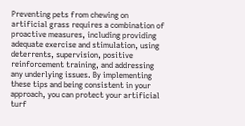Preventing pets from chewing on artificial grass requires a combination of proactive measures, including providing adequate exercise and stimulation, using deterrents, supervision, positive reinforcement training, and addressing any underlying issues. By implementing these tips and being consistent in your approach, you can protect your artificial turf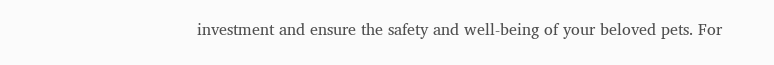investment and ensure the safety and well-being of your beloved pets. For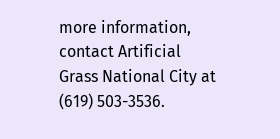more information, contact Artificial Grass National City at (619) 503-3536.